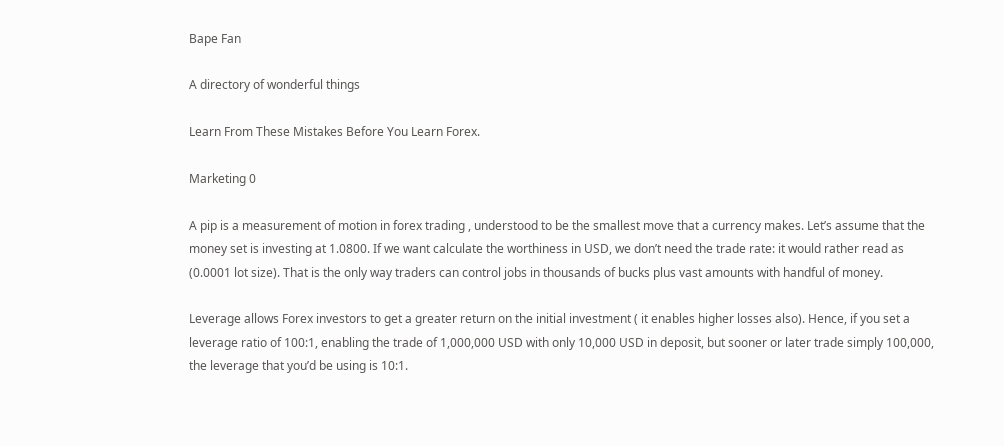Bape Fan

A directory of wonderful things

Learn From These Mistakes Before You Learn Forex.

Marketing 0

A pip is a measurement of motion in forex trading , understood to be the smallest move that a currency makes. Let’s assume that the money set is investing at 1.0800. If we want calculate the worthiness in USD, we don’t need the trade rate: it would rather read as (0.0001 lot size). That is the only way traders can control jobs in thousands of bucks plus vast amounts with handful of money.

Leverage allows Forex investors to get a greater return on the initial investment ( it enables higher losses also). Hence, if you set a leverage ratio of 100:1, enabling the trade of 1,000,000 USD with only 10,000 USD in deposit, but sooner or later trade simply 100,000, the leverage that you’d be using is 10:1.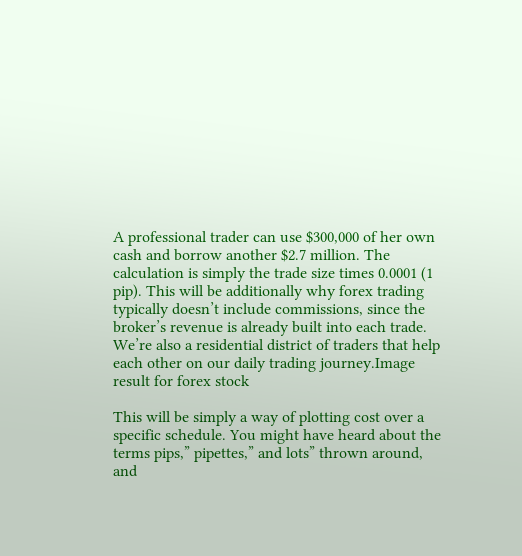A professional trader can use $300,000 of her own cash and borrow another $2.7 million. The calculation is simply the trade size times 0.0001 (1 pip). This will be additionally why forex trading typically doesn’t include commissions, since the broker’s revenue is already built into each trade. We’re also a residential district of traders that help each other on our daily trading journey.Image result for forex stock

This will be simply a way of plotting cost over a specific schedule. You might have heard about the terms pips,” pipettes,” and lots” thrown around, and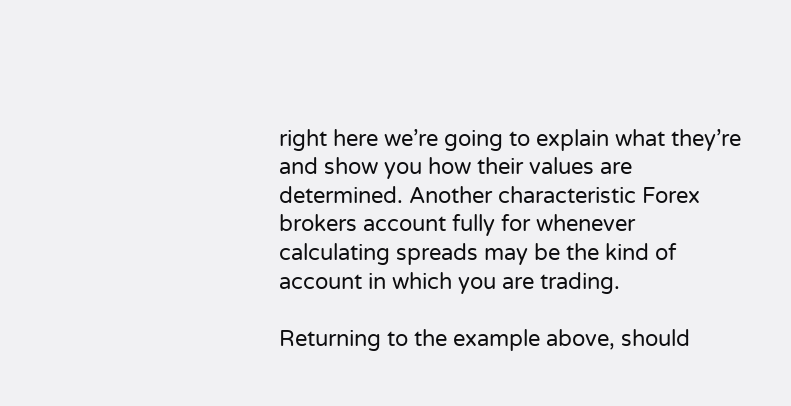right here we’re going to explain what they’re and show you how their values are determined. Another characteristic Forex brokers account fully for whenever calculating spreads may be the kind of account in which you are trading.

Returning to the example above, should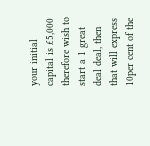your initial capital is £5,000 therefore wish to start a 1 great deal deal, then that will express 10per cent of the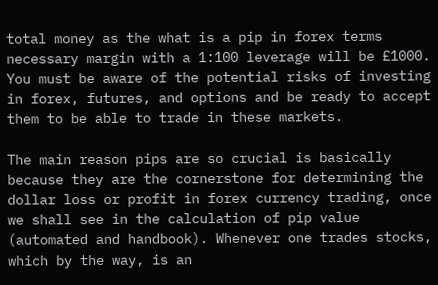total money as the what is a pip in forex terms necessary margin with a 1:100 leverage will be £1000. You must be aware of the potential risks of investing in forex, futures, and options and be ready to accept them to be able to trade in these markets.

The main reason pips are so crucial is basically because they are the cornerstone for determining the dollar loss or profit in forex currency trading, once we shall see in the calculation of pip value (automated and handbook). Whenever one trades stocks, which by the way, is an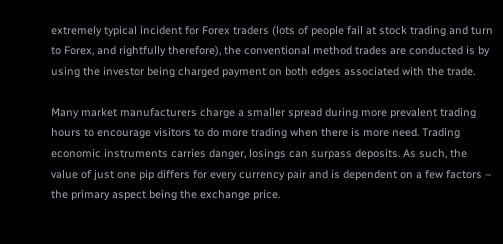extremely typical incident for Forex traders (lots of people fail at stock trading and turn to Forex, and rightfully therefore), the conventional method trades are conducted is by using the investor being charged payment on both edges associated with the trade.

Many market manufacturers charge a smaller spread during more prevalent trading hours to encourage visitors to do more trading when there is more need. Trading economic instruments carries danger, losings can surpass deposits. As such, the value of just one pip differs for every currency pair and is dependent on a few factors – the primary aspect being the exchange price.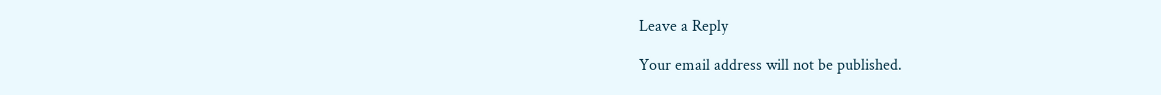Leave a Reply

Your email address will not be published.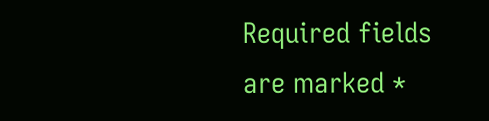Required fields are marked *